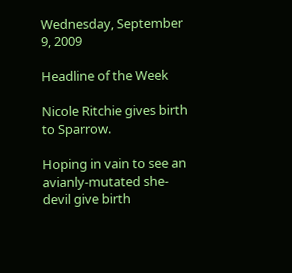Wednesday, September 9, 2009

Headline of the Week

Nicole Ritchie gives birth to Sparrow.

Hoping in vain to see an avianly-mutated she-devil give birth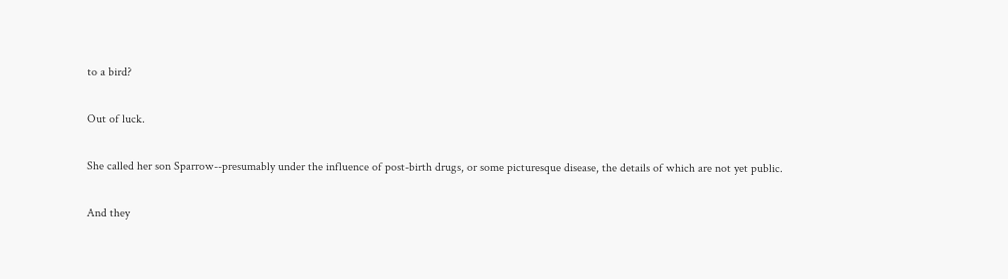to a bird?

Out of luck.

She called her son Sparrow--presumably under the influence of post-birth drugs, or some picturesque disease, the details of which are not yet public.

And they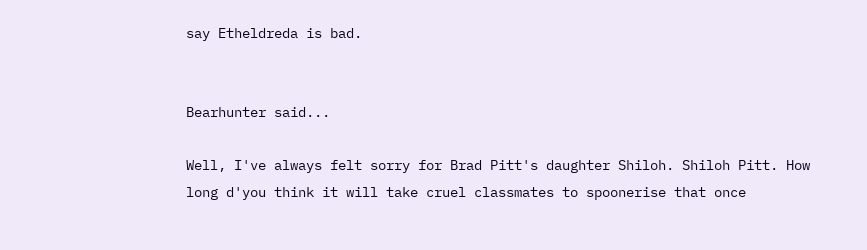say Etheldreda is bad.


Bearhunter said...

Well, I've always felt sorry for Brad Pitt's daughter Shiloh. Shiloh Pitt. How long d'you think it will take cruel classmates to spoonerise that once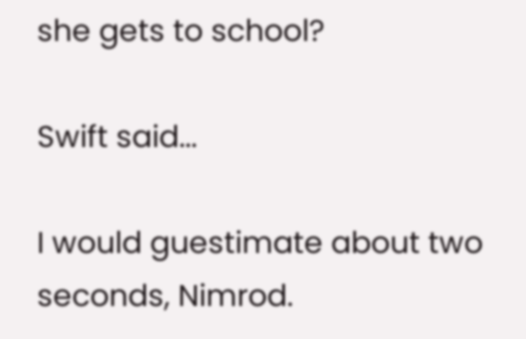she gets to school?

Swift said...

I would guestimate about two seconds, Nimrod.